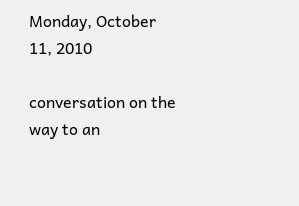Monday, October 11, 2010

conversation on the way to an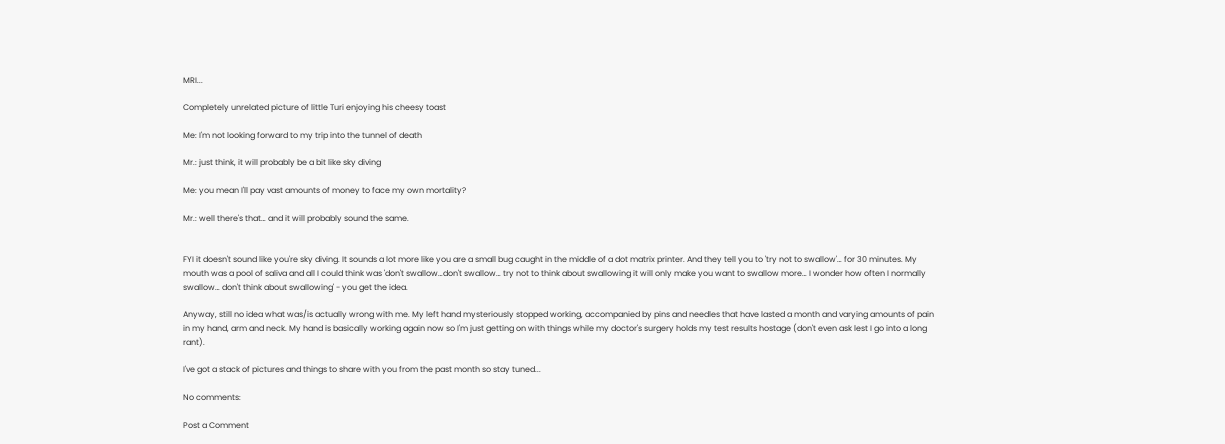MRI...

Completely unrelated picture of little Turi enjoying his cheesy toast

Me: I'm not looking forward to my trip into the tunnel of death

Mr.: just think, it will probably be a bit like sky diving

Me: you mean I'll pay vast amounts of money to face my own mortality?

Mr.: well there's that… and it will probably sound the same.


FYI it doesn't sound like you're sky diving. It sounds a lot more like you are a small bug caught in the middle of a dot matrix printer. And they tell you to 'try not to swallow'… for 30 minutes. My mouth was a pool of saliva and all I could think was 'don't swallow…don't swallow… try not to think about swallowing it will only make you want to swallow more… I wonder how often I normally swallow… don't think about swallowing' - you get the idea.

Anyway, still no idea what was/is actually wrong with me. My left hand mysteriously stopped working, accompanied by pins and needles that have lasted a month and varying amounts of pain in my hand, arm and neck. My hand is basically working again now so I'm just getting on with things while my doctor's surgery holds my test results hostage (don't even ask lest I go into a long rant).

I've got a stack of pictures and things to share with you from the past month so stay tuned...

No comments:

Post a Comment